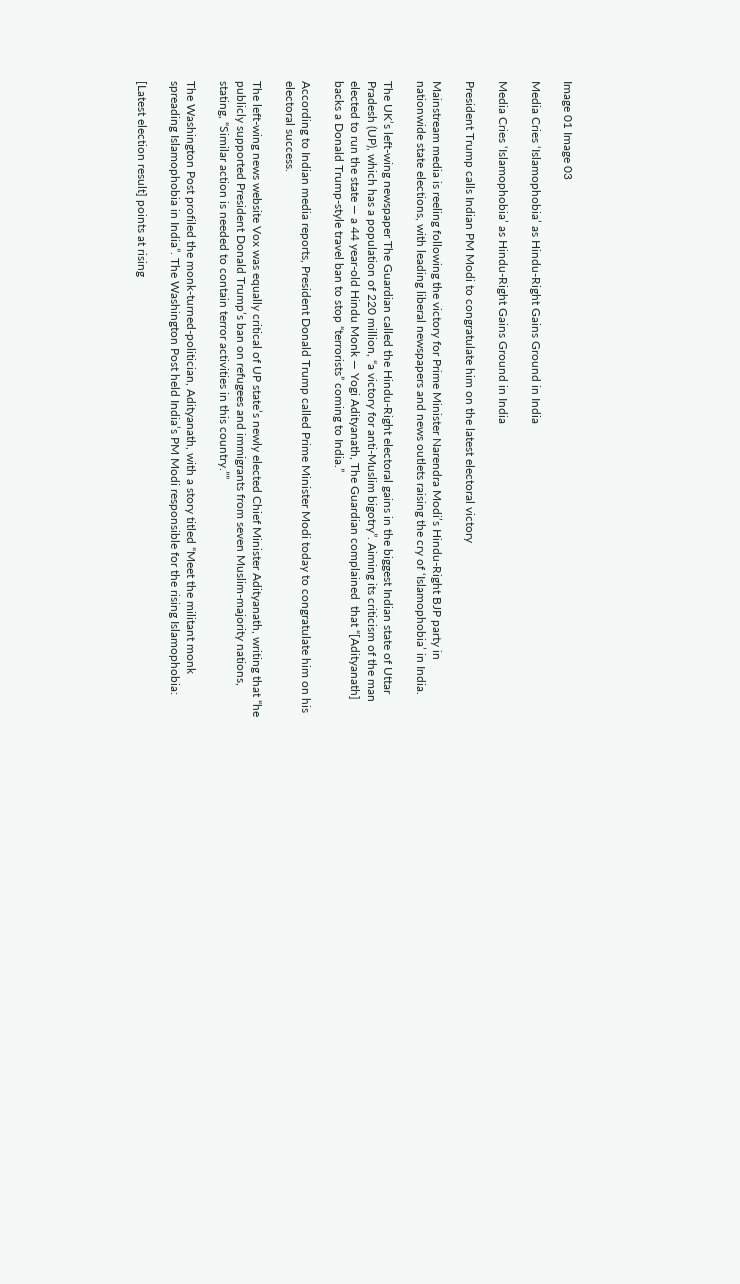Image 01 Image 03

Media Cries ‘Islamophobia’ as Hindu-Right Gains Ground in India

Media Cries ‘Islamophobia’ as Hindu-Right Gains Ground in India

President Trump calls Indian PM Modi to congratulate him on the latest electoral victory

Mainstream media is reeling following the victory for Prime Minister Narendra Modi’s Hindu-Right BJP party in nationwide state elections, with leading liberal newspapers and news outlets raising the cry of ‘Islamophobia’ in India.

The UK’s left-wing newspaper The Guardian called the Hindu-Right electoral gains in the biggest Indian state of Uttar Pradesh (UP), which has a population of 220 million, “a victory for anti-Muslim bigotry”. Aiming its criticism of the man elected to run the state — a 44 year-old Hindu Monk — Yogi Adityanath, The Guardian complained  that “[Adityanath] backs a Donald Trump-style travel ban to stop “terrorists” coming to India.”

According to Indian media reports, President Donald Trump called Prime Minister Modi today to congratulate him on his electoral success.

The left-wing news website Vox was equally critical of UP state’s newly elected Chief Minister Adityanath, writing that “he publicly supported President Donald Trump’s ban on refugees and immigrants from seven Muslim-majority nations, stating, “Similar action is needed to contain terror activities in this country.””

The Washington Post profiled the monk-turned-politician, Adityanath, with a story titled “Meet the militant monk spreading Islamophobia in India”. The Washington Post held India’s PM Modi responsible for the rising Islamophobia:

[Latest election result] points at rising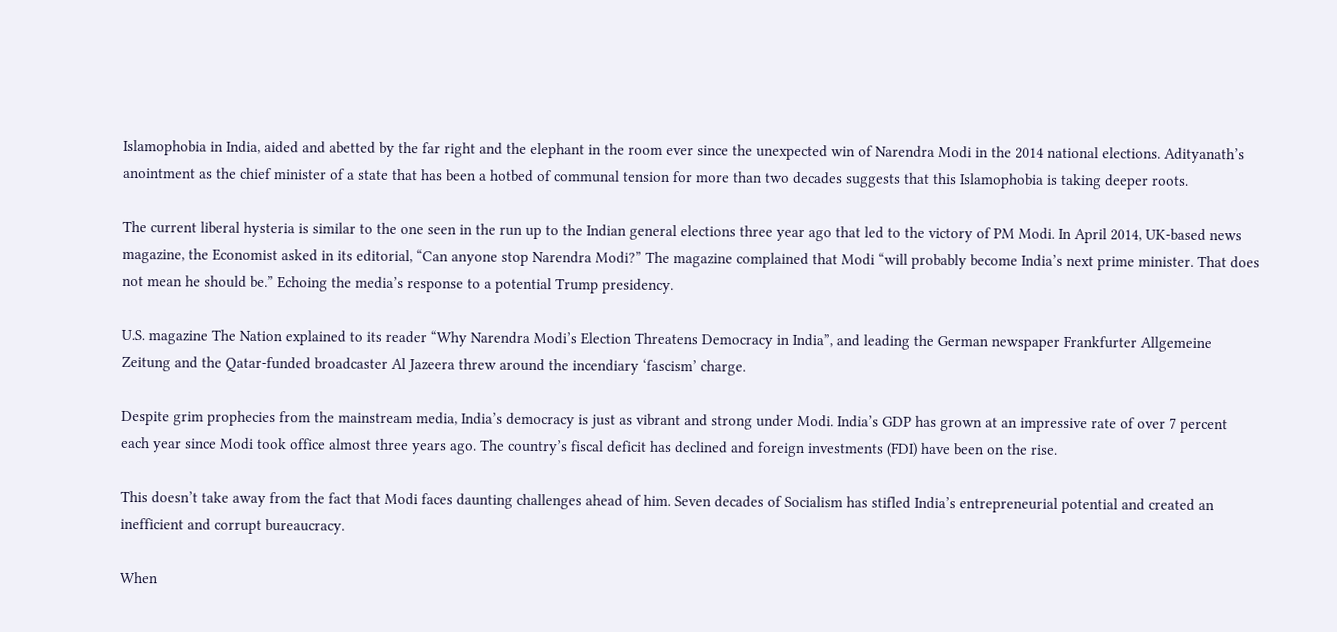Islamophobia in India, aided and abetted by the far right and the elephant in the room ever since the unexpected win of Narendra Modi in the 2014 national elections. Adityanath’s anointment as the chief minister of a state that has been a hotbed of communal tension for more than two decades suggests that this Islamophobia is taking deeper roots.

The current liberal hysteria is similar to the one seen in the run up to the Indian general elections three year ago that led to the victory of PM Modi. In April 2014, UK-based news magazine, the Economist asked in its editorial, “Can anyone stop Narendra Modi?” The magazine complained that Modi “will probably become India’s next prime minister. That does not mean he should be.” Echoing the media’s response to a potential Trump presidency.

U.S. magazine The Nation explained to its reader “Why Narendra Modi’s Election Threatens Democracy in India”, and leading the German newspaper Frankfurter Allgemeine Zeitung and the Qatar-funded broadcaster Al Jazeera threw around the incendiary ‘fascism’ charge.

Despite grim prophecies from the mainstream media, India’s democracy is just as vibrant and strong under Modi. India’s GDP has grown at an impressive rate of over 7 percent each year since Modi took office almost three years ago. The country’s fiscal deficit has declined and foreign investments (FDI) have been on the rise.

This doesn’t take away from the fact that Modi faces daunting challenges ahead of him. Seven decades of Socialism has stifled India’s entrepreneurial potential and created an inefficient and corrupt bureaucracy.

When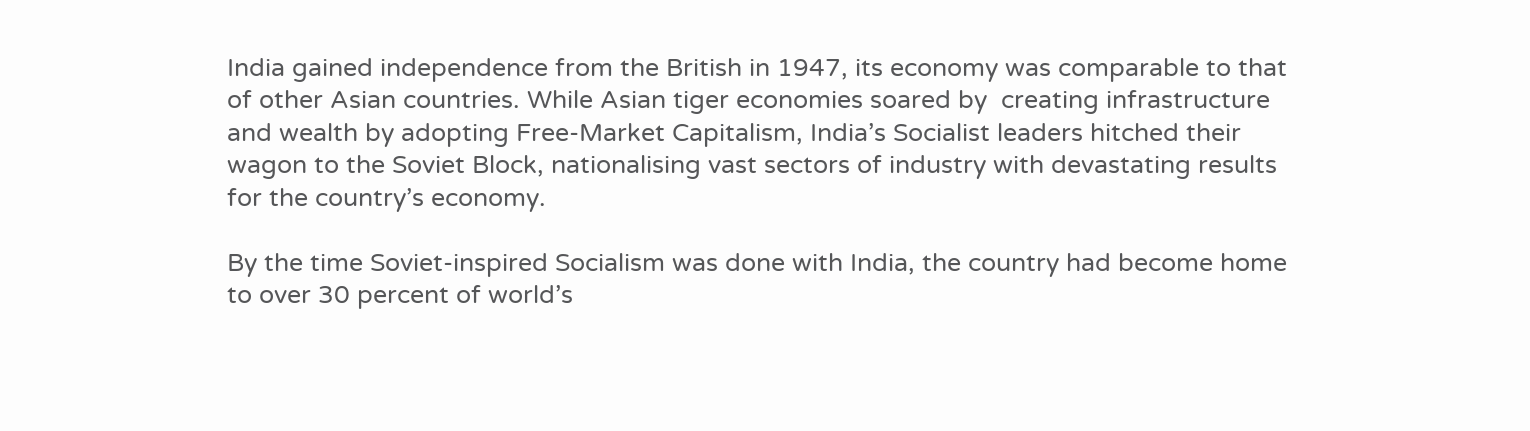India gained independence from the British in 1947, its economy was comparable to that of other Asian countries. While Asian tiger economies soared by  creating infrastructure and wealth by adopting Free-Market Capitalism, India’s Socialist leaders hitched their wagon to the Soviet Block, nationalising vast sectors of industry with devastating results for the country’s economy.

By the time Soviet-inspired Socialism was done with India, the country had become home to over 30 percent of world’s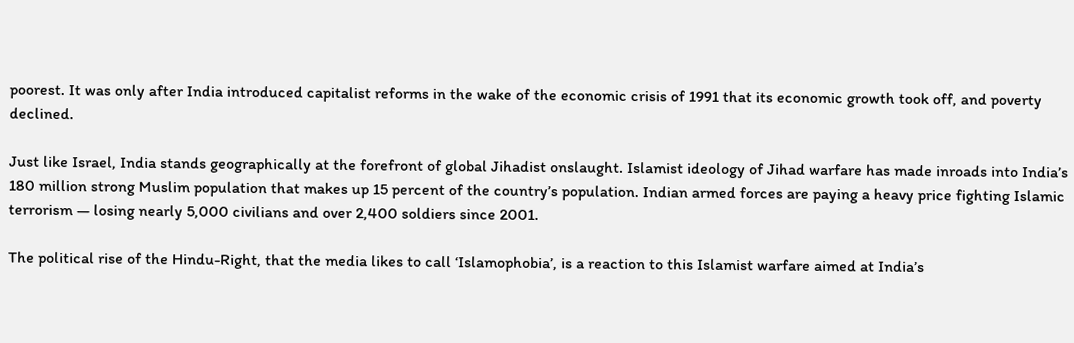poorest. It was only after India introduced capitalist reforms in the wake of the economic crisis of 1991 that its economic growth took off, and poverty declined.

Just like Israel, India stands geographically at the forefront of global Jihadist onslaught. Islamist ideology of Jihad warfare has made inroads into India’s 180 million strong Muslim population that makes up 15 percent of the country’s population. Indian armed forces are paying a heavy price fighting Islamic terrorism — losing nearly 5,000 civilians and over 2,400 soldiers since 2001.

The political rise of the Hindu-Right, that the media likes to call ‘Islamophobia’, is a reaction to this Islamist warfare aimed at India’s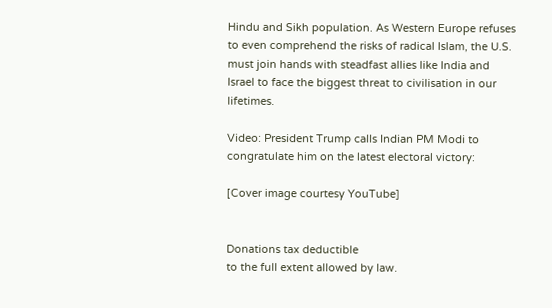Hindu and Sikh population. As Western Europe refuses to even comprehend the risks of radical Islam, the U.S. must join hands with steadfast allies like India and Israel to face the biggest threat to civilisation in our lifetimes.

Video: President Trump calls Indian PM Modi to congratulate him on the latest electoral victory:

[Cover image courtesy YouTube]


Donations tax deductible
to the full extent allowed by law.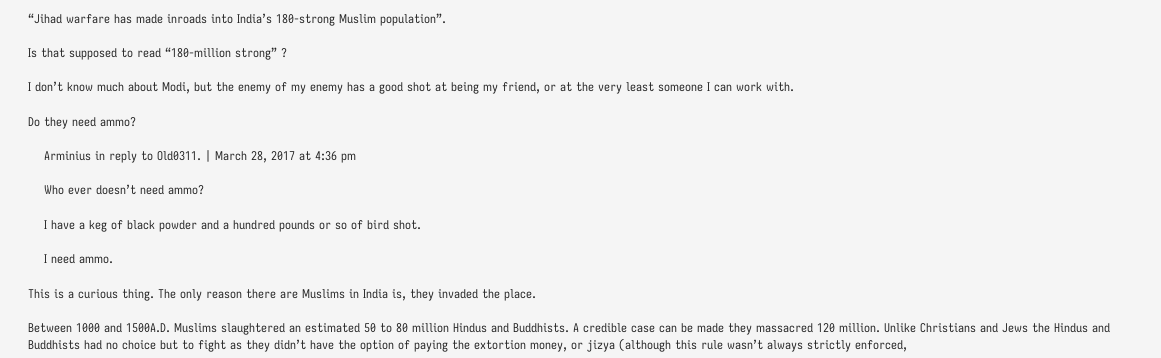“Jihad warfare has made inroads into India’s 180-strong Muslim population”.

Is that supposed to read “180-million strong” ?

I don’t know much about Modi, but the enemy of my enemy has a good shot at being my friend, or at the very least someone I can work with.

Do they need ammo?

    Arminius in reply to Old0311. | March 28, 2017 at 4:36 pm

    Who ever doesn’t need ammo?

    I have a keg of black powder and a hundred pounds or so of bird shot.

    I need ammo.

This is a curious thing. The only reason there are Muslims in India is, they invaded the place.

Between 1000 and 1500A.D. Muslims slaughtered an estimated 50 to 80 million Hindus and Buddhists. A credible case can be made they massacred 120 million. Unlike Christians and Jews the Hindus and Buddhists had no choice but to fight as they didn’t have the option of paying the extortion money, or jizya (although this rule wasn’t always strictly enforced,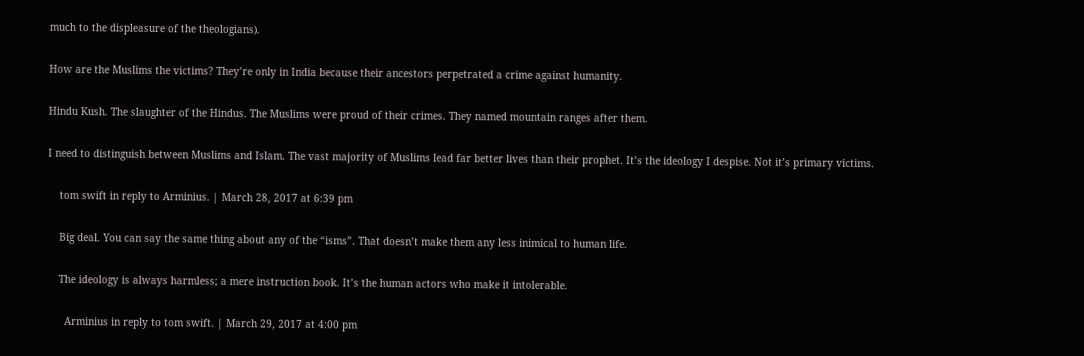much to the displeasure of the theologians).

How are the Muslims the victims? They’re only in India because their ancestors perpetrated a crime against humanity.

Hindu Kush. The slaughter of the Hindus. The Muslims were proud of their crimes. They named mountain ranges after them.

I need to distinguish between Muslims and Islam. The vast majority of Muslims lead far better lives than their prophet. It’s the ideology I despise. Not it’s primary victims.

    tom swift in reply to Arminius. | March 28, 2017 at 6:39 pm

    Big deal. You can say the same thing about any of the “isms”. That doesn’t make them any less inimical to human life.

    The ideology is always harmless; a mere instruction book. It’s the human actors who make it intolerable.

      Arminius in reply to tom swift. | March 29, 2017 at 4:00 pm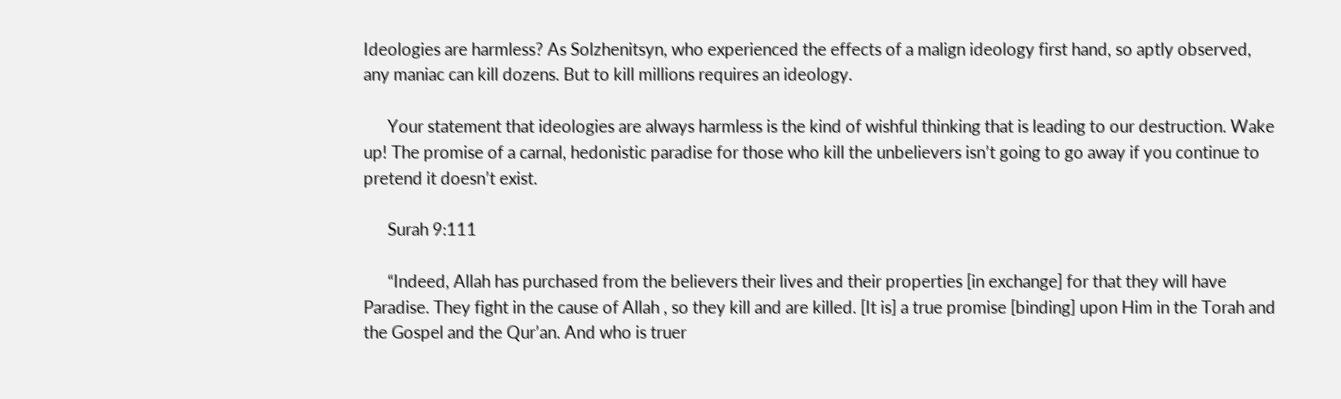Ideologies are harmless? As Solzhenitsyn, who experienced the effects of a malign ideology first hand, so aptly observed, any maniac can kill dozens. But to kill millions requires an ideology.

      Your statement that ideologies are always harmless is the kind of wishful thinking that is leading to our destruction. Wake up! The promise of a carnal, hedonistic paradise for those who kill the unbelievers isn’t going to go away if you continue to pretend it doesn’t exist.

      Surah 9:111

      “Indeed, Allah has purchased from the believers their lives and their properties [in exchange] for that they will have Paradise. They fight in the cause of Allah , so they kill and are killed. [It is] a true promise [binding] upon Him in the Torah and the Gospel and the Qur’an. And who is truer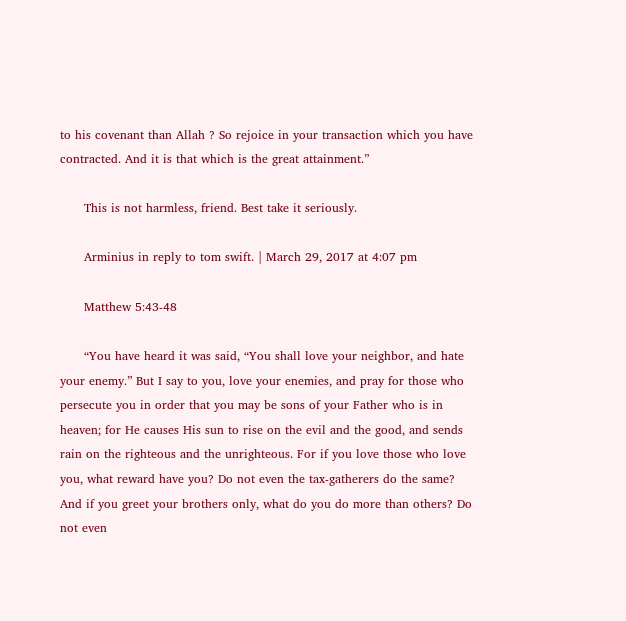to his covenant than Allah ? So rejoice in your transaction which you have contracted. And it is that which is the great attainment.”

      This is not harmless, friend. Best take it seriously.

      Arminius in reply to tom swift. | March 29, 2017 at 4:07 pm

      Matthew 5:43-48

      “You have heard it was said, “You shall love your neighbor, and hate your enemy.” But I say to you, love your enemies, and pray for those who persecute you in order that you may be sons of your Father who is in heaven; for He causes His sun to rise on the evil and the good, and sends rain on the righteous and the unrighteous. For if you love those who love you, what reward have you? Do not even the tax-gatherers do the same? And if you greet your brothers only, what do you do more than others? Do not even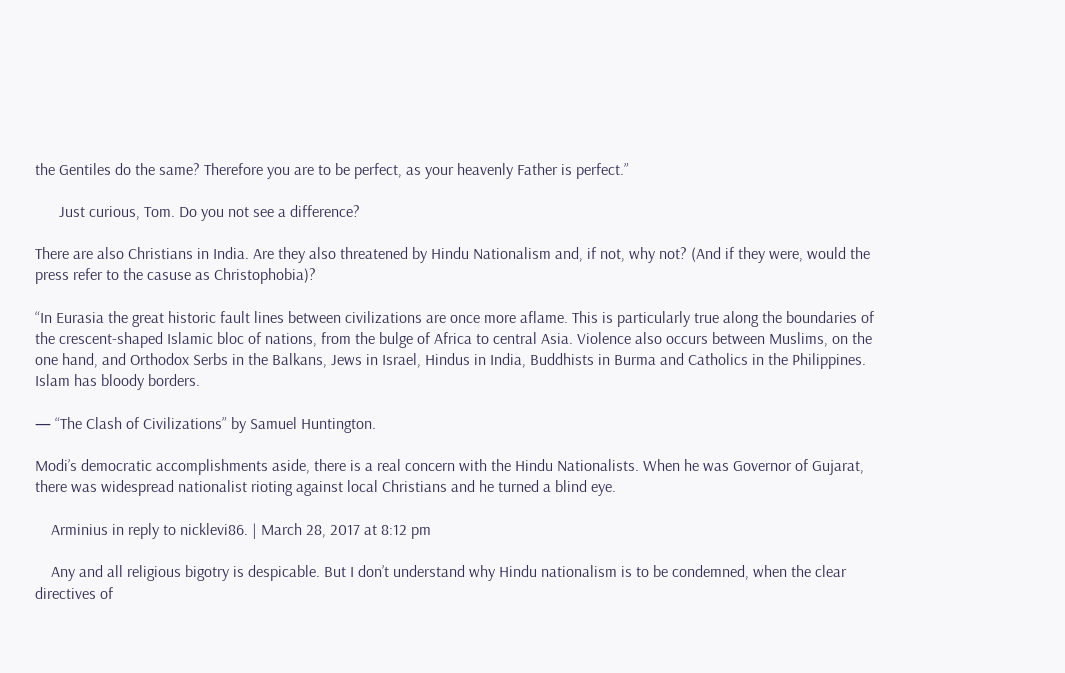the Gentiles do the same? Therefore you are to be perfect, as your heavenly Father is perfect.”

      Just curious, Tom. Do you not see a difference?

There are also Christians in India. Are they also threatened by Hindu Nationalism and, if not, why not? (And if they were, would the press refer to the casuse as Christophobia)?

“In Eurasia the great historic fault lines between civilizations are once more aflame. This is particularly true along the boundaries of the crescent-shaped Islamic bloc of nations, from the bulge of Africa to central Asia. Violence also occurs between Muslims, on the one hand, and Orthodox Serbs in the Balkans, Jews in Israel, Hindus in India, Buddhists in Burma and Catholics in the Philippines. Islam has bloody borders.

— “The Clash of Civilizations” by Samuel Huntington.

Modi’s democratic accomplishments aside, there is a real concern with the Hindu Nationalists. When he was Governor of Gujarat, there was widespread nationalist rioting against local Christians and he turned a blind eye.

    Arminius in reply to nicklevi86. | March 28, 2017 at 8:12 pm

    Any and all religious bigotry is despicable. But I don’t understand why Hindu nationalism is to be condemned, when the clear directives of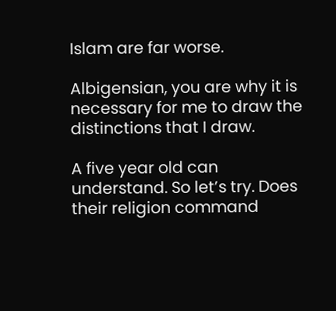Islam are far worse.

Albigensian, you are why it is necessary for me to draw the distinctions that I draw.

A five year old can understand. So let’s try. Does their religion command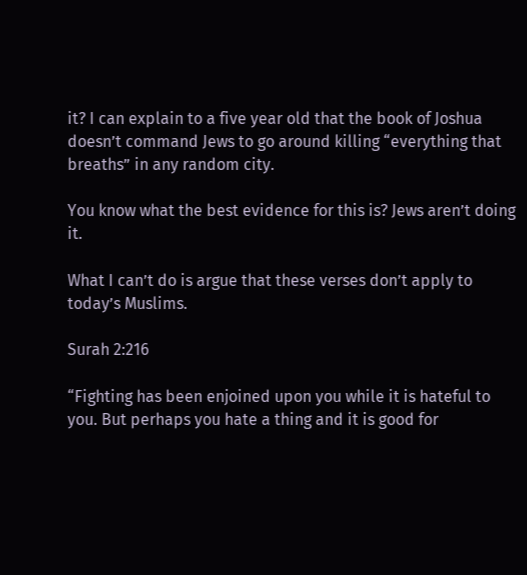it? I can explain to a five year old that the book of Joshua doesn’t command Jews to go around killing “everything that breaths” in any random city.

You know what the best evidence for this is? Jews aren’t doing it.

What I can’t do is argue that these verses don’t apply to today’s Muslims.

Surah 2:216

“Fighting has been enjoined upon you while it is hateful to you. But perhaps you hate a thing and it is good for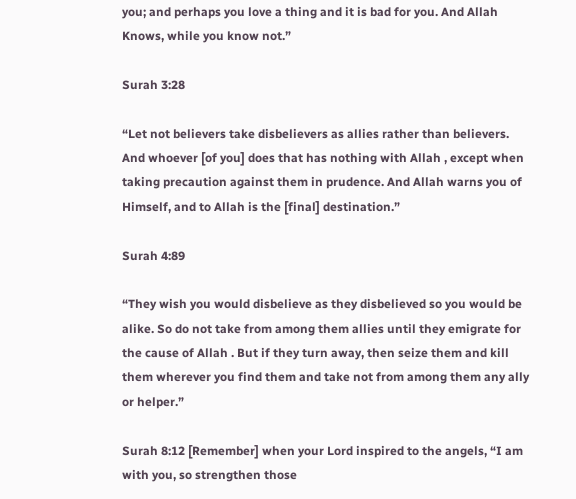you; and perhaps you love a thing and it is bad for you. And Allah Knows, while you know not.”

Surah 3:28

“Let not believers take disbelievers as allies rather than believers. And whoever [of you] does that has nothing with Allah , except when taking precaution against them in prudence. And Allah warns you of Himself, and to Allah is the [final] destination.”

Surah 4:89

“They wish you would disbelieve as they disbelieved so you would be alike. So do not take from among them allies until they emigrate for the cause of Allah . But if they turn away, then seize them and kill them wherever you find them and take not from among them any ally or helper.”

Surah 8:12 [Remember] when your Lord inspired to the angels, “I am with you, so strengthen those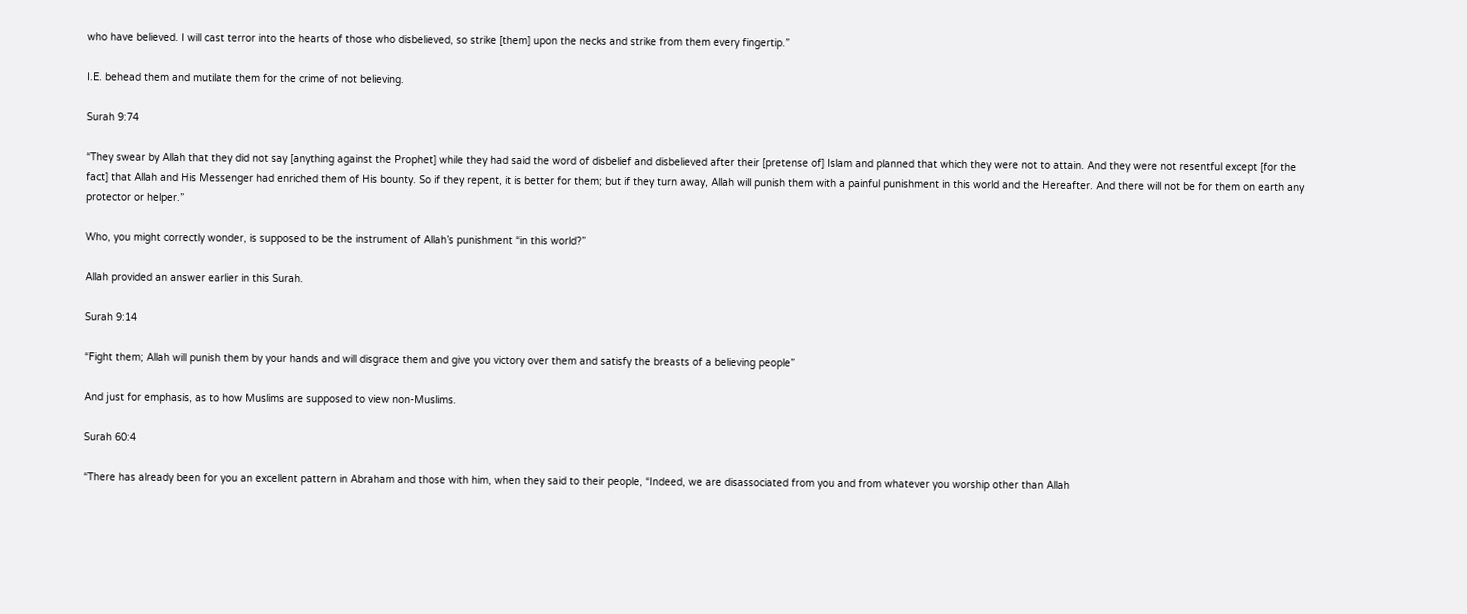who have believed. I will cast terror into the hearts of those who disbelieved, so strike [them] upon the necks and strike from them every fingertip.”

I.E. behead them and mutilate them for the crime of not believing.

Surah 9:74

“They swear by Allah that they did not say [anything against the Prophet] while they had said the word of disbelief and disbelieved after their [pretense of] Islam and planned that which they were not to attain. And they were not resentful except [for the fact] that Allah and His Messenger had enriched them of His bounty. So if they repent, it is better for them; but if they turn away, Allah will punish them with a painful punishment in this world and the Hereafter. And there will not be for them on earth any protector or helper.”

Who, you might correctly wonder, is supposed to be the instrument of Allah’s punishment “in this world?”

Allah provided an answer earlier in this Surah.

Surah 9:14

“Fight them; Allah will punish them by your hands and will disgrace them and give you victory over them and satisfy the breasts of a believing people”

And just for emphasis, as to how Muslims are supposed to view non-Muslims.

Surah 60:4

“There has already been for you an excellent pattern in Abraham and those with him, when they said to their people, “Indeed, we are disassociated from you and from whatever you worship other than Allah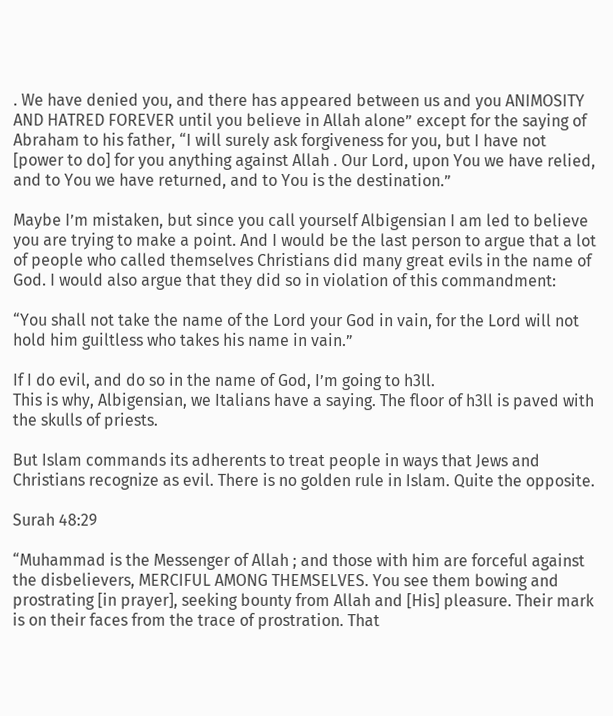. We have denied you, and there has appeared between us and you ANIMOSITY AND HATRED FOREVER until you believe in Allah alone” except for the saying of Abraham to his father, “I will surely ask forgiveness for you, but I have not [power to do] for you anything against Allah . Our Lord, upon You we have relied, and to You we have returned, and to You is the destination.”

Maybe I’m mistaken, but since you call yourself Albigensian I am led to believe you are trying to make a point. And I would be the last person to argue that a lot of people who called themselves Christians did many great evils in the name of God. I would also argue that they did so in violation of this commandment:

“You shall not take the name of the Lord your God in vain, for the Lord will not hold him guiltless who takes his name in vain.”

If I do evil, and do so in the name of God, I’m going to h3ll.
This is why, Albigensian, we Italians have a saying. The floor of h3ll is paved with the skulls of priests.

But Islam commands its adherents to treat people in ways that Jews and Christians recognize as evil. There is no golden rule in Islam. Quite the opposite.

Surah 48:29

“Muhammad is the Messenger of Allah ; and those with him are forceful against the disbelievers, MERCIFUL AMONG THEMSELVES. You see them bowing and prostrating [in prayer], seeking bounty from Allah and [His] pleasure. Their mark is on their faces from the trace of prostration. That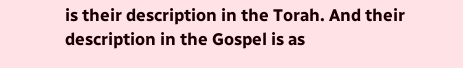is their description in the Torah. And their description in the Gospel is as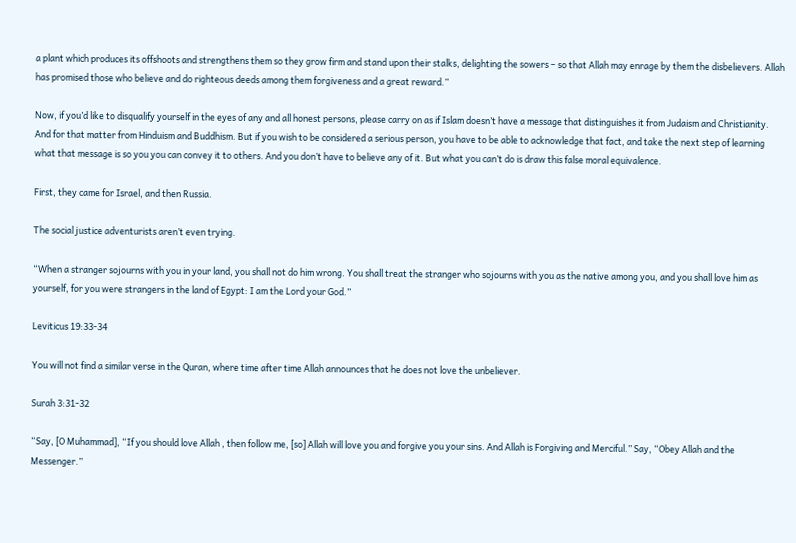a plant which produces its offshoots and strengthens them so they grow firm and stand upon their stalks, delighting the sowers – so that Allah may enrage by them the disbelievers. Allah has promised those who believe and do righteous deeds among them forgiveness and a great reward.”

Now, if you’d like to disqualify yourself in the eyes of any and all honest persons, please carry on as if Islam doesn’t have a message that distinguishes it from Judaism and Christianity. And for that matter from Hinduism and Buddhism. But if you wish to be considered a serious person, you have to be able to acknowledge that fact, and take the next step of learning what that message is so you you can convey it to others. And you don’t have to believe any of it. But what you can’t do is draw this false moral equivalence.

First, they came for Israel, and then Russia.

The social justice adventurists aren’t even trying.

“When a stranger sojourns with you in your land, you shall not do him wrong. You shall treat the stranger who sojourns with you as the native among you, and you shall love him as yourself, for you were strangers in the land of Egypt: I am the Lord your God.”

Leviticus 19:33-34

You will not find a similar verse in the Quran, where time after time Allah announces that he does not love the unbeliever.

Surah 3:31-32

“Say, [O Muhammad], “If you should love Allah , then follow me, [so] Allah will love you and forgive you your sins. And Allah is Forgiving and Merciful.” Say, “Obey Allah and the Messenger.”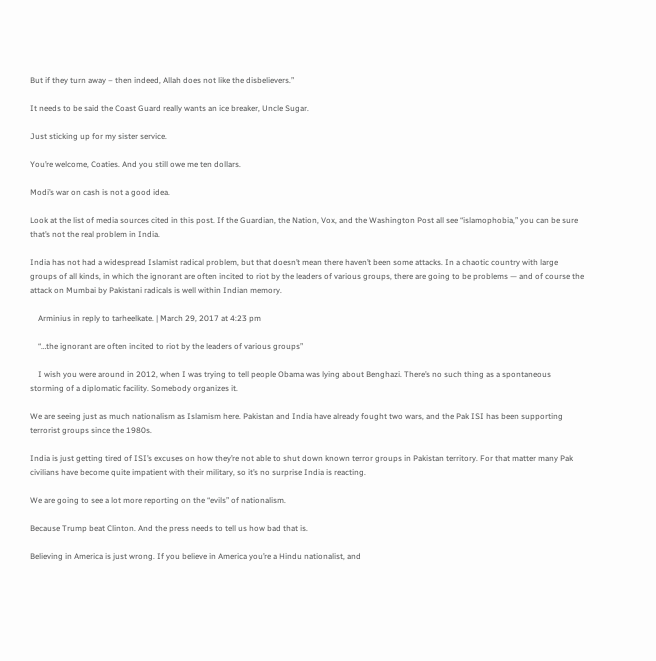But if they turn away – then indeed, Allah does not like the disbelievers.”

It needs to be said the Coast Guard really wants an ice breaker, Uncle Sugar.

Just sticking up for my sister service.

You’re welcome, Coaties. And you still owe me ten dollars.

Modi’s war on cash is not a good idea.

Look at the list of media sources cited in this post. If the Guardian, the Nation, Vox, and the Washington Post all see “islamophobia,” you can be sure that’s not the real problem in India.

India has not had a widespread Islamist radical problem, but that doesn’t mean there haven’t been some attacks. In a chaotic country with large groups of all kinds, in which the ignorant are often incited to riot by the leaders of various groups, there are going to be problems — and of course the attack on Mumbai by Pakistani radicals is well within Indian memory.

    Arminius in reply to tarheelkate. | March 29, 2017 at 4:23 pm

    “…the ignorant are often incited to riot by the leaders of various groups”

    I wish you were around in 2012, when I was trying to tell people Obama was lying about Benghazi. There’s no such thing as a spontaneous storming of a diplomatic facility. Somebody organizes it.

We are seeing just as much nationalism as Islamism here. Pakistan and India have already fought two wars, and the Pak ISI has been supporting terrorist groups since the 1980s.

India is just getting tired of ISI’s excuses on how they’re not able to shut down known terror groups in Pakistan territory. For that matter many Pak civilians have become quite impatient with their military, so it’s no surprise India is reacting.

We are going to see a lot more reporting on the “evils” of nationalism.

Because Trump beat Clinton. And the press needs to tell us how bad that is.

Believing in America is just wrong. If you believe in America you’re a Hindu nationalist, and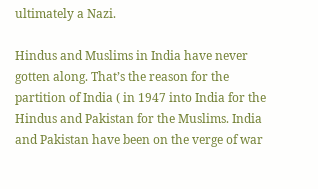ultimately a Nazi.

Hindus and Muslims in India have never gotten along. That’s the reason for the partition of India ( in 1947 into India for the Hindus and Pakistan for the Muslims. India and Pakistan have been on the verge of war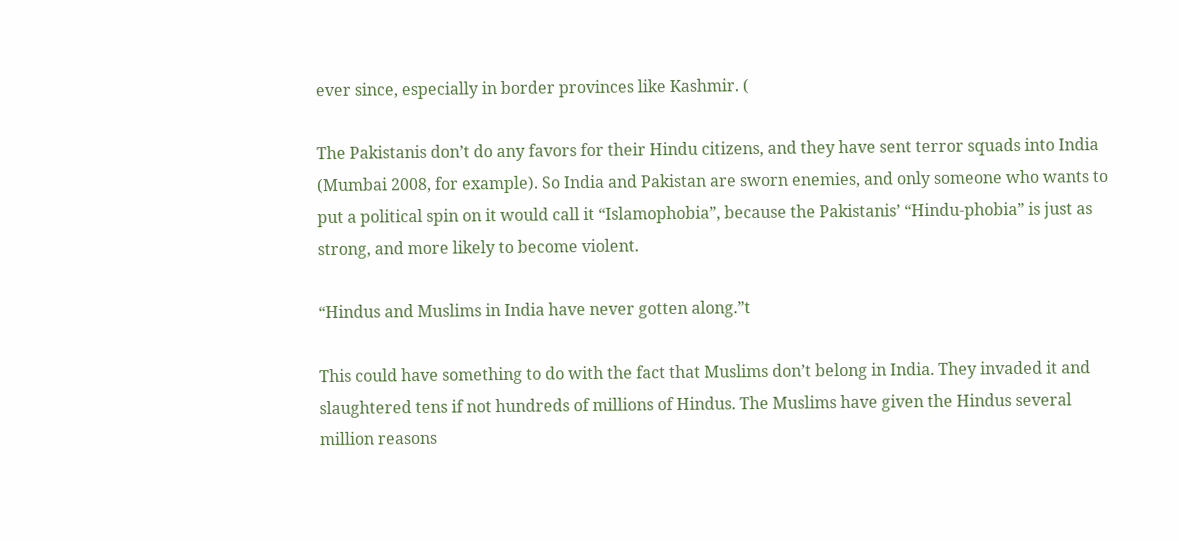ever since, especially in border provinces like Kashmir. (

The Pakistanis don’t do any favors for their Hindu citizens, and they have sent terror squads into India (Mumbai 2008, for example). So India and Pakistan are sworn enemies, and only someone who wants to put a political spin on it would call it “Islamophobia”, because the Pakistanis’ “Hindu-phobia” is just as strong, and more likely to become violent.

“Hindus and Muslims in India have never gotten along.”t

This could have something to do with the fact that Muslims don’t belong in India. They invaded it and slaughtered tens if not hundreds of millions of Hindus. The Muslims have given the Hindus several million reasons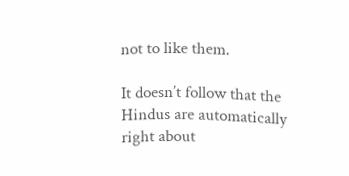not to like them.

It doesn’t follow that the Hindus are automatically right about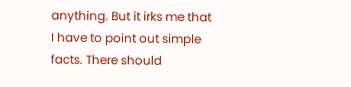anything. But it irks me that I have to point out simple facts. There should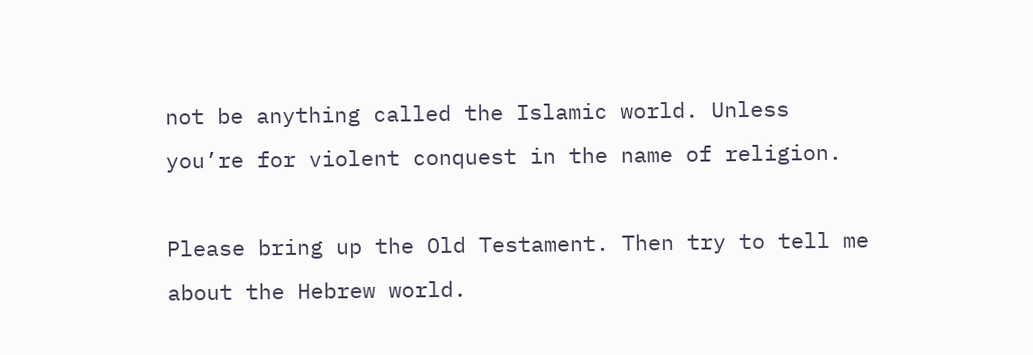not be anything called the Islamic world. Unless you’re for violent conquest in the name of religion.

Please bring up the Old Testament. Then try to tell me about the Hebrew world.